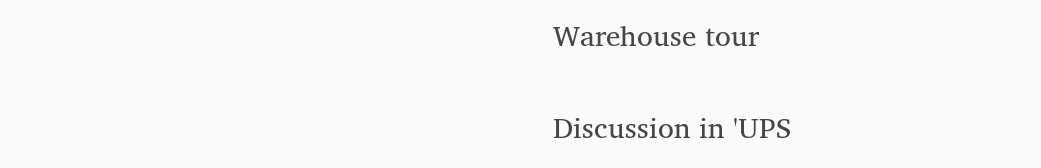Warehouse tour

Discussion in 'UPS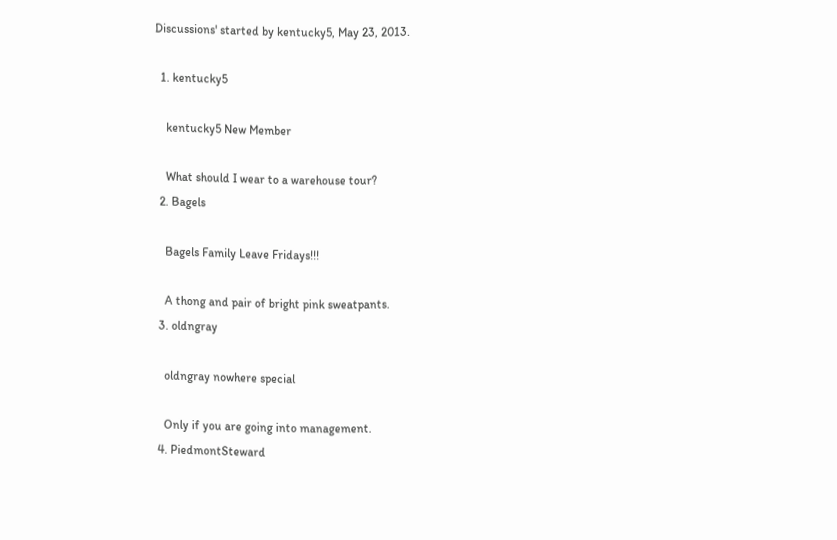Discussions' started by kentucky5, May 23, 2013.

  1. kentucky5

    kentucky5 New Member

    What should I wear to a warehouse tour?
  2. Bagels

    Bagels Family Leave Fridays!!!

    A thong and pair of bright pink sweatpants.
  3. oldngray

    oldngray nowhere special

    Only if you are going into management.
  4. PiedmontSteward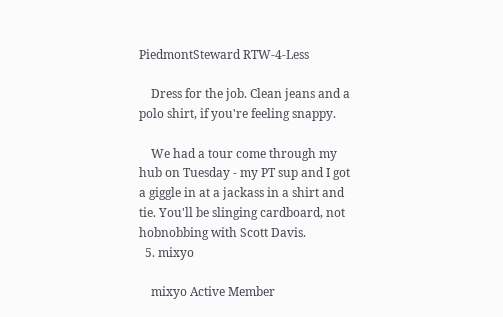PiedmontSteward RTW-4-Less

    Dress for the job. Clean jeans and a polo shirt, if you're feeling snappy.

    We had a tour come through my hub on Tuesday - my PT sup and I got a giggle in at a jackass in a shirt and tie. You'll be slinging cardboard, not hobnobbing with Scott Davis.
  5. mixyo

    mixyo Active Member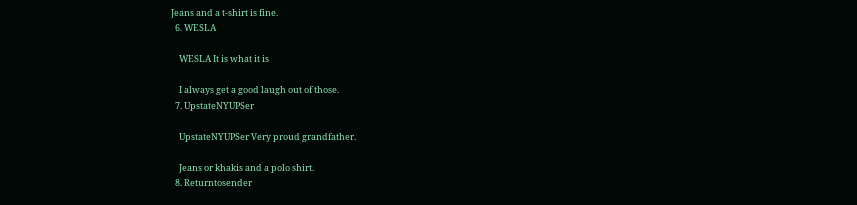Jeans and a t-shirt is fine.
  6. WESLA

    WESLA It is what it is

    I always get a good laugh out of those.
  7. UpstateNYUPSer

    UpstateNYUPSer Very proud grandfather.

    Jeans or khakis and a polo shirt.
  8. Returntosender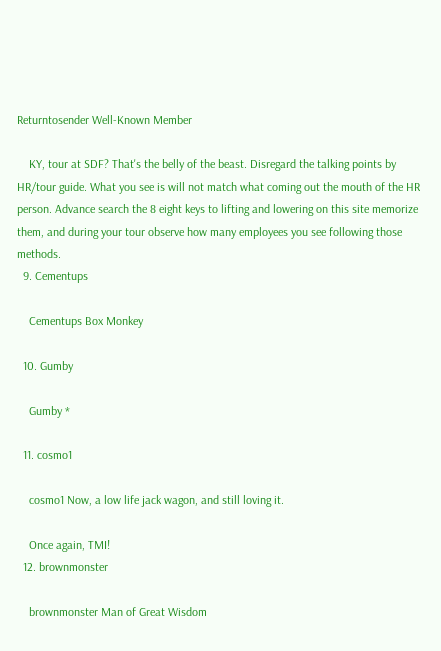Returntosender Well-Known Member

    KY, tour at SDF? That's the belly of the beast. Disregard the talking points by HR/tour guide. What you see is will not match what coming out the mouth of the HR person. Advance search the 8 eight keys to lifting and lowering on this site memorize them, and during your tour observe how many employees you see following those methods.
  9. Cementups

    Cementups Box Monkey

  10. Gumby

    Gumby *

  11. cosmo1

    cosmo1 Now, a low life jack wagon, and still loving it.

    Once again, TMI!
  12. brownmonster

    brownmonster Man of Great Wisdom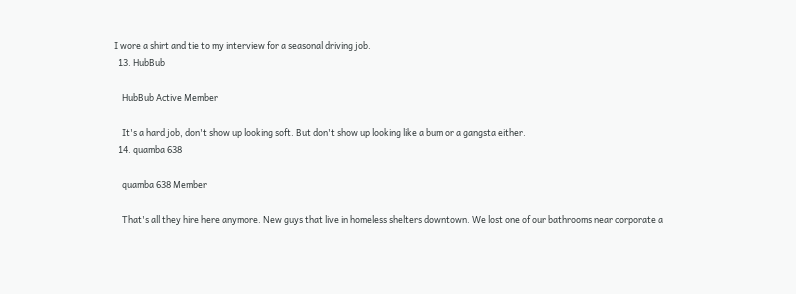I wore a shirt and tie to my interview for a seasonal driving job.
  13. HubBub

    HubBub Active Member

    It's a hard job, don't show up looking soft. But don't show up looking like a bum or a gangsta either.
  14. quamba 638

    quamba 638 Member

    That's all they hire here anymore. New guys that live in homeless shelters downtown. We lost one of our bathrooms near corporate a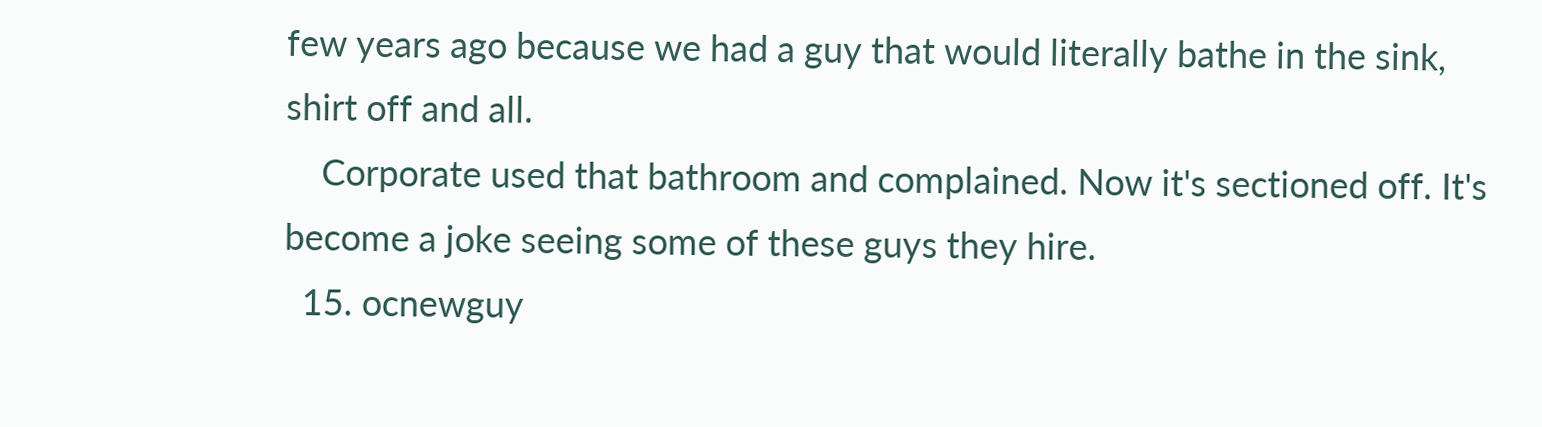few years ago because we had a guy that would literally bathe in the sink, shirt off and all.
    Corporate used that bathroom and complained. Now it's sectioned off. It's become a joke seeing some of these guys they hire.
  15. ocnewguy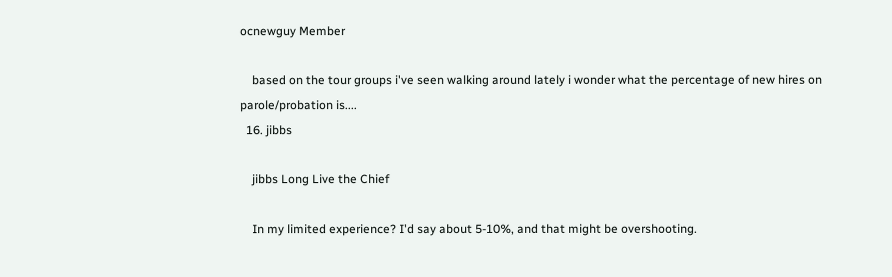ocnewguy Member

    based on the tour groups i've seen walking around lately i wonder what the percentage of new hires on parole/probation is....
  16. jibbs

    jibbs Long Live the Chief

    In my limited experience? I'd say about 5-10%, and that might be overshooting.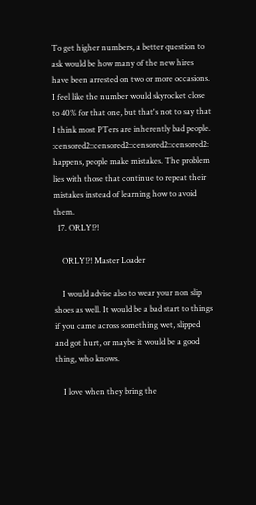To get higher numbers, a better question to ask would be how many of the new hires have been arrested on two or more occasions. I feel like the number would skyrocket close to 40% for that one, but that's not to say that I think most PTers are inherently bad people. :censored2::censored2::censored2::censored2: happens, people make mistakes. The problem lies with those that continue to repeat their mistakes instead of learning how to avoid them.
  17. ORLY!?!

    ORLY!?! Master Loader

    I would advise also to wear your non slip shoes as well. It would be a bad start to things if you came across something wet, slipped and got hurt, or maybe it would be a good thing, who knows.

    I love when they bring the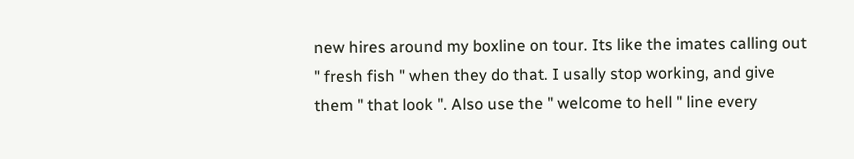new hires around my boxline on tour. Its like the imates calling out " fresh fish " when they do that. I usally stop working, and give them " that look ". Also use the " welcome to hell " line every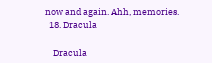now and again. Ahh, memories.
  18. Dracula

    Dracula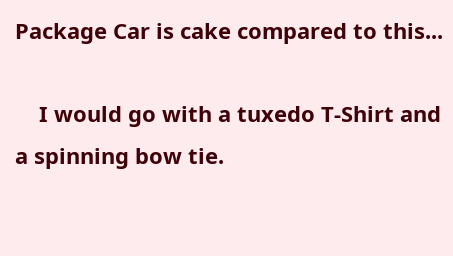Package Car is cake compared to this...

    I would go with a tuxedo T-Shirt and a spinning bow tie.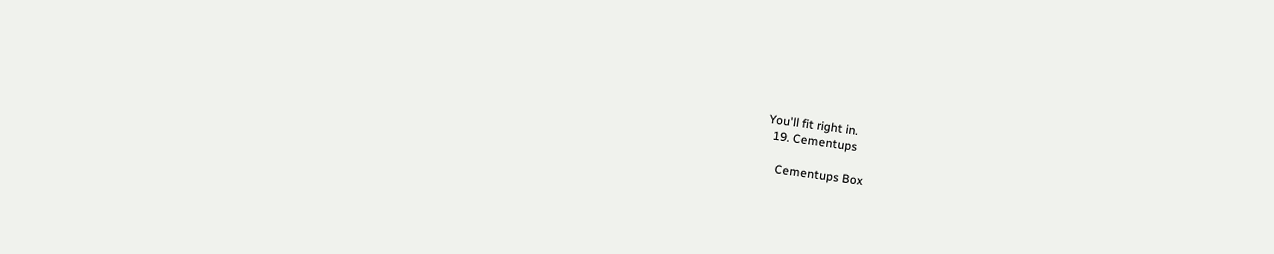You'll fit right in.
  19. Cementups

    Cementups Box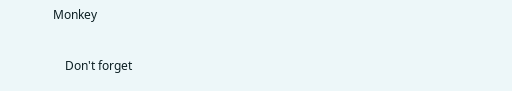Monkey

    Don't forget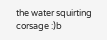the water squirting corsage :)b